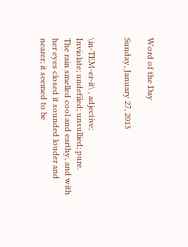Word of the Day

Sunday, January 27, 2013


\in-TEM-er-it\ , adjective;
Inviolate; undefiled; unsullied; pure.
The rain smelled cool and earthy, and with her eyes closed it sounded louder and nearer; it seemed to be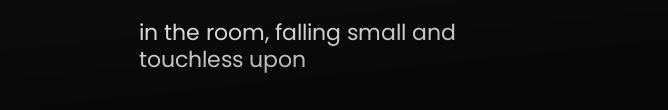in the room, falling small and touchless upon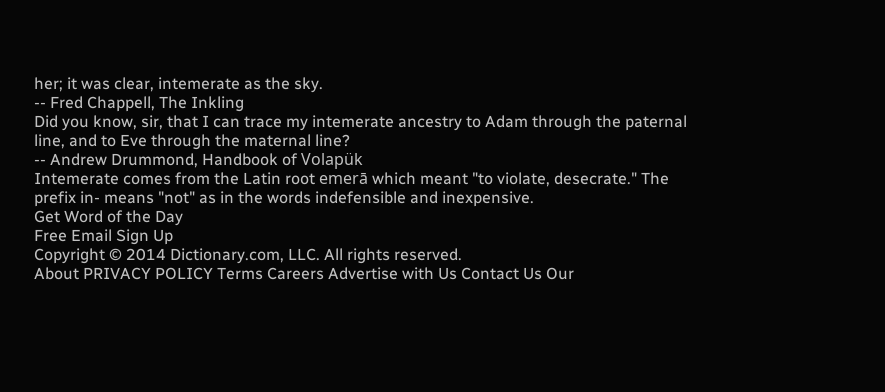her; it was clear, intemerate as the sky.
-- Fred Chappell, The Inkling
Did you know, sir, that I can trace my intemerate ancestry to Adam through the paternal line, and to Eve through the maternal line?
-- Andrew Drummond, Handbook of Volapük
Intemerate comes from the Latin root emerā which meant "to violate, desecrate." The prefix in- means "not" as in the words indefensible and inexpensive.
Get Word of the Day
Free Email Sign Up
Copyright © 2014 Dictionary.com, LLC. All rights reserved.
About PRIVACY POLICY Terms Careers Advertise with Us Contact Us Our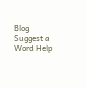Blog Suggest a Word Help